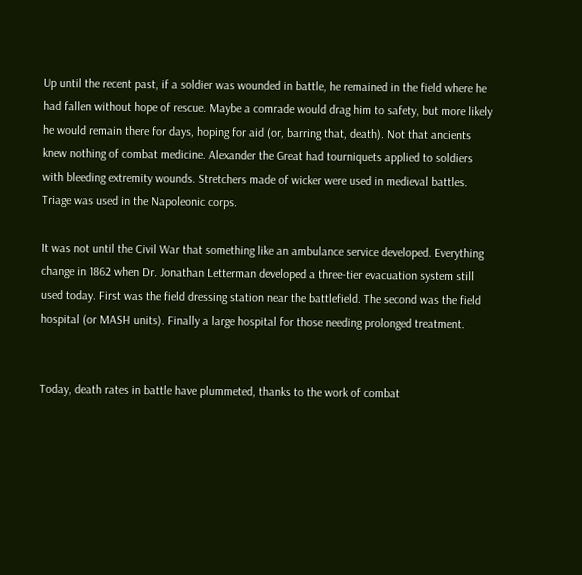Up until the recent past, if a soldier was wounded in battle, he remained in the field where he had fallen without hope of rescue. Maybe a comrade would drag him to safety, but more likely he would remain there for days, hoping for aid (or, barring that, death). Not that ancients knew nothing of combat medicine. Alexander the Great had tourniquets applied to soldiers with bleeding extremity wounds. Stretchers made of wicker were used in medieval battles. Triage was used in the Napoleonic corps.

It was not until the Civil War that something like an ambulance service developed. Everything change in 1862 when Dr. Jonathan Letterman developed a three-tier evacuation system still used today. First was the field dressing station near the battlefield. The second was the field hospital (or MASH units). Finally a large hospital for those needing prolonged treatment.


Today, death rates in battle have plummeted, thanks to the work of combat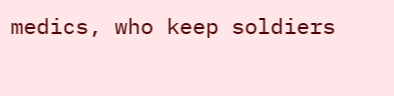medics, who keep soldiers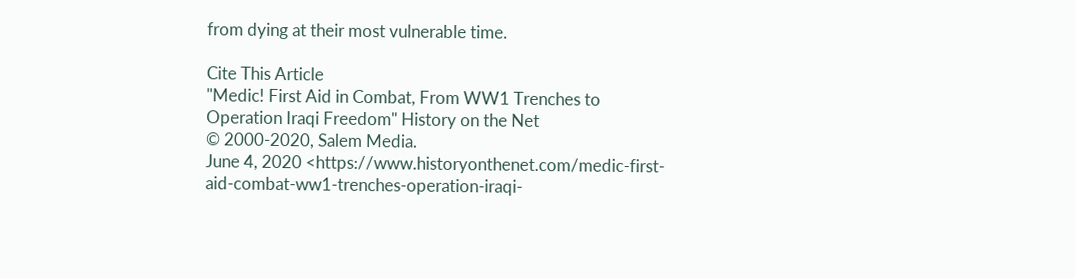from dying at their most vulnerable time.

Cite This Article
"Medic! First Aid in Combat, From WW1 Trenches to Operation Iraqi Freedom" History on the Net
© 2000-2020, Salem Media.
June 4, 2020 <https://www.historyonthenet.com/medic-first-aid-combat-ww1-trenches-operation-iraqi-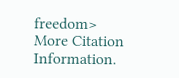freedom>
More Citation Information.